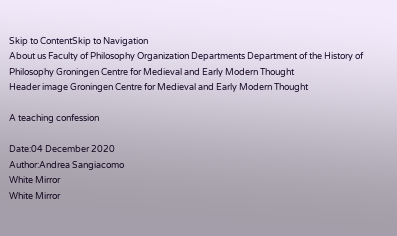Skip to ContentSkip to Navigation
About us Faculty of Philosophy Organization Departments Department of the History of Philosophy Groningen Centre for Medieval and Early Modern Thought
Header image Groningen Centre for Medieval and Early Modern Thought

A teaching confession

Date:04 December 2020
Author:Andrea Sangiacomo
White Mirror
White Mirror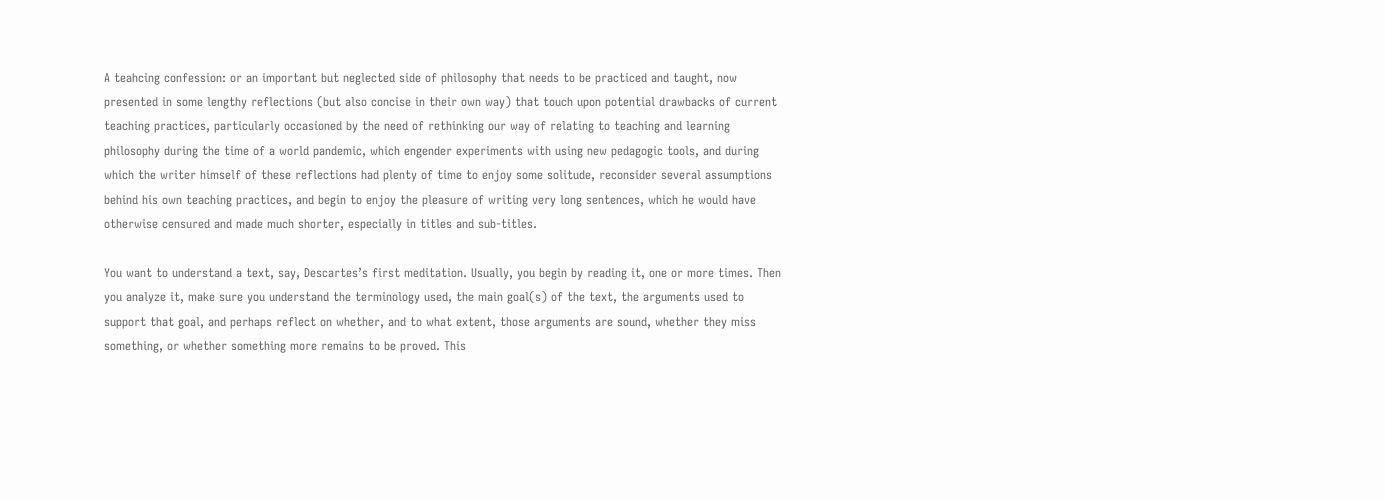A teahcing confession: or an important but neglected side of philosophy that needs to be practiced and taught, now presented in some lengthy reflections (but also concise in their own way) that touch upon potential drawbacks of current teaching practices, particularly occasioned by the need of rethinking our way of relating to teaching and learning philosophy during the time of a world pandemic, which engender experiments with using new pedagogic tools, and during which the writer himself of these reflections had plenty of time to enjoy some solitude, reconsider several assumptions behind his own teaching practices, and begin to enjoy the pleasure of writing very long sentences, which he would have otherwise censured and made much shorter, especially in titles and sub-titles.

You want to understand a text, say, Descartes’s first meditation. Usually, you begin by reading it, one or more times. Then you analyze it, make sure you understand the terminology used, the main goal(s) of the text, the arguments used to support that goal, and perhaps reflect on whether, and to what extent, those arguments are sound, whether they miss something, or whether something more remains to be proved. This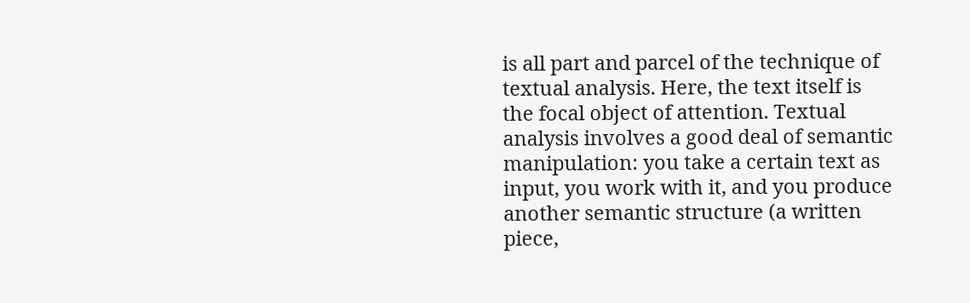is all part and parcel of the technique of textual analysis. Here, the text itself is the focal object of attention. Textual analysis involves a good deal of semantic manipulation: you take a certain text as input, you work with it, and you produce another semantic structure (a written piece,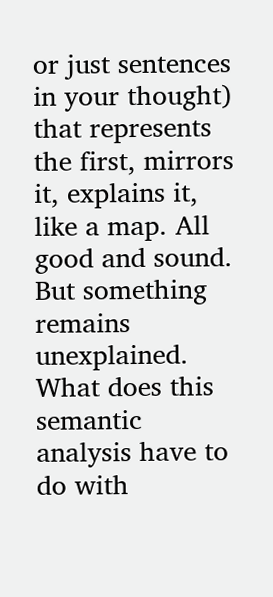or just sentences in your thought) that represents the first, mirrors it, explains it, like a map. All good and sound. But something remains unexplained. What does this semantic analysis have to do with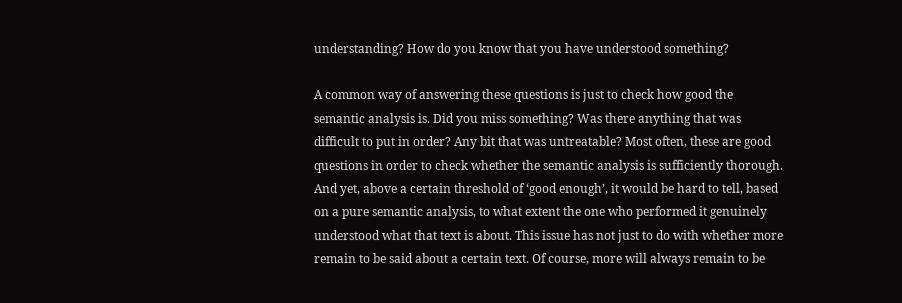understanding? How do you know that you have understood something?

A common way of answering these questions is just to check how good the semantic analysis is. Did you miss something? Was there anything that was difficult to put in order? Any bit that was untreatable? Most often, these are good questions in order to check whether the semantic analysis is sufficiently thorough. And yet, above a certain threshold of ‘good enough’, it would be hard to tell, based on a pure semantic analysis, to what extent the one who performed it genuinely understood what that text is about. This issue has not just to do with whether more remain to be said about a certain text. Of course, more will always remain to be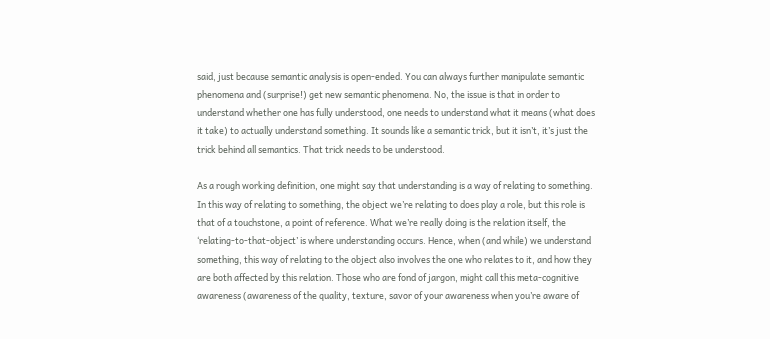said, just because semantic analysis is open-ended. You can always further manipulate semantic phenomena and (surprise!) get new semantic phenomena. No, the issue is that in order to understand whether one has fully understood, one needs to understand what it means (what does it take) to actually understand something. It sounds like a semantic trick, but it isn’t, it’s just the trick behind all semantics. That trick needs to be understood.

As a rough working definition, one might say that understanding is a way of relating to something. In this way of relating to something, the object we’re relating to does play a role, but this role is that of a touchstone, a point of reference. What we’re really doing is the relation itself, the ‘relating-to-that-object’ is where understanding occurs. Hence, when (and while) we understand something, this way of relating to the object also involves the one who relates to it, and how they are both affected by this relation. Those who are fond of jargon, might call this meta-cognitive awareness (awareness of the quality, texture, savor of your awareness when you’re aware of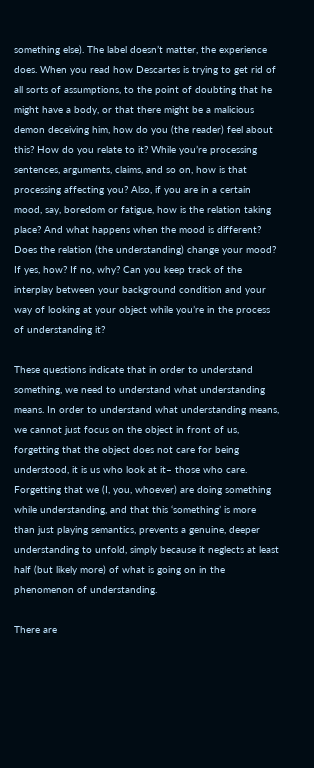something else). The label doesn’t matter, the experience does. When you read how Descartes is trying to get rid of all sorts of assumptions, to the point of doubting that he might have a body, or that there might be a malicious demon deceiving him, how do you (the reader) feel about this? How do you relate to it? While you’re processing sentences, arguments, claims, and so on, how is that processing affecting you? Also, if you are in a certain mood, say, boredom or fatigue, how is the relation taking place? And what happens when the mood is different? Does the relation (the understanding) change your mood? If yes, how? If no, why? Can you keep track of the interplay between your background condition and your way of looking at your object while you’re in the process of understanding it?

These questions indicate that in order to understand something, we need to understand what understanding means. In order to understand what understanding means, we cannot just focus on the object in front of us, forgetting that the object does not care for being understood, it is us who look at it– those who care. Forgetting that we (I, you, whoever) are doing something while understanding, and that this ‘something’ is more than just playing semantics, prevents a genuine, deeper understanding to unfold, simply because it neglects at least half (but likely more) of what is going on in the phenomenon of understanding.

There are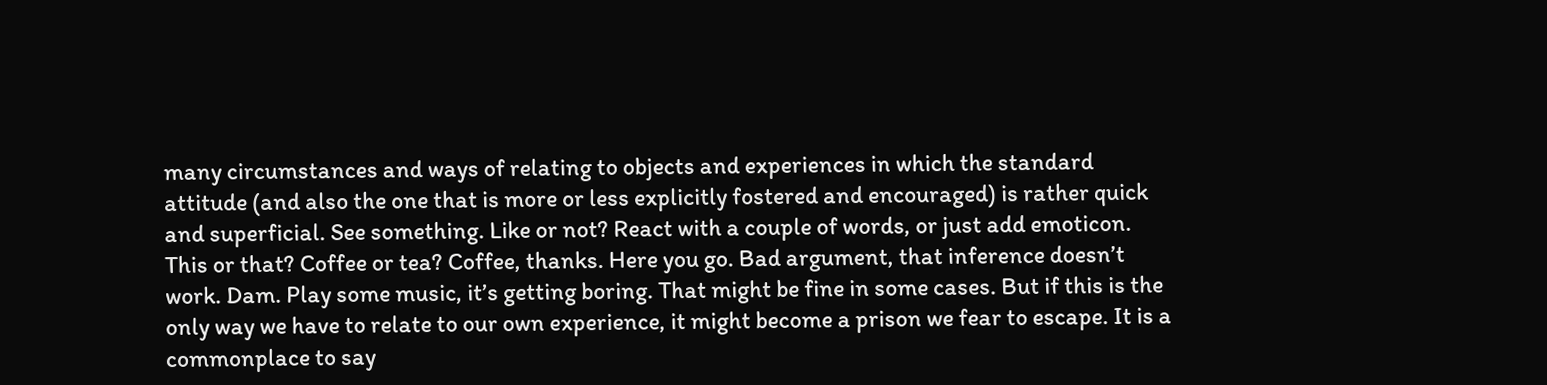many circumstances and ways of relating to objects and experiences in which the standard attitude (and also the one that is more or less explicitly fostered and encouraged) is rather quick and superficial. See something. Like or not? React with a couple of words, or just add emoticon. This or that? Coffee or tea? Coffee, thanks. Here you go. Bad argument, that inference doesn’t work. Dam. Play some music, it’s getting boring. That might be fine in some cases. But if this is the only way we have to relate to our own experience, it might become a prison we fear to escape. It is a commonplace to say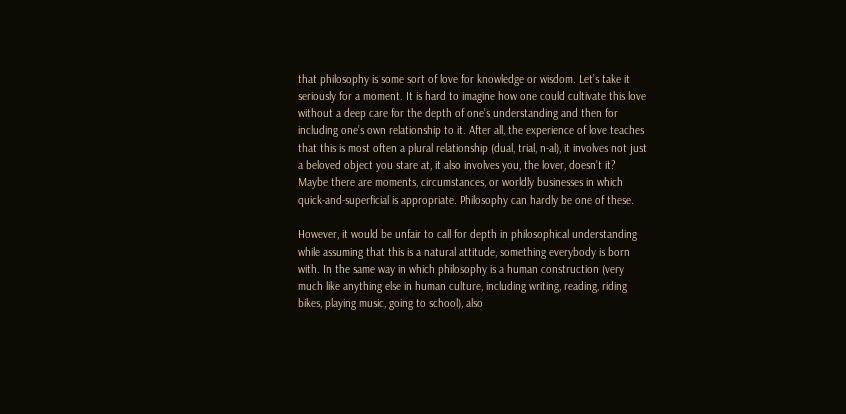that philosophy is some sort of love for knowledge or wisdom. Let’s take it seriously for a moment. It is hard to imagine how one could cultivate this love without a deep care for the depth of one’s understanding and then for including one’s own relationship to it. After all, the experience of love teaches that this is most often a plural relationship (dual, trial, n-al), it involves not just a beloved object you stare at, it also involves you, the lover, doesn’t it? Maybe there are moments, circumstances, or worldly businesses in which quick-and-superficial is appropriate. Philosophy can hardly be one of these.

However, it would be unfair to call for depth in philosophical understanding while assuming that this is a natural attitude, something everybody is born with. In the same way in which philosophy is a human construction (very much like anything else in human culture, including writing, reading, riding bikes, playing music, going to school), also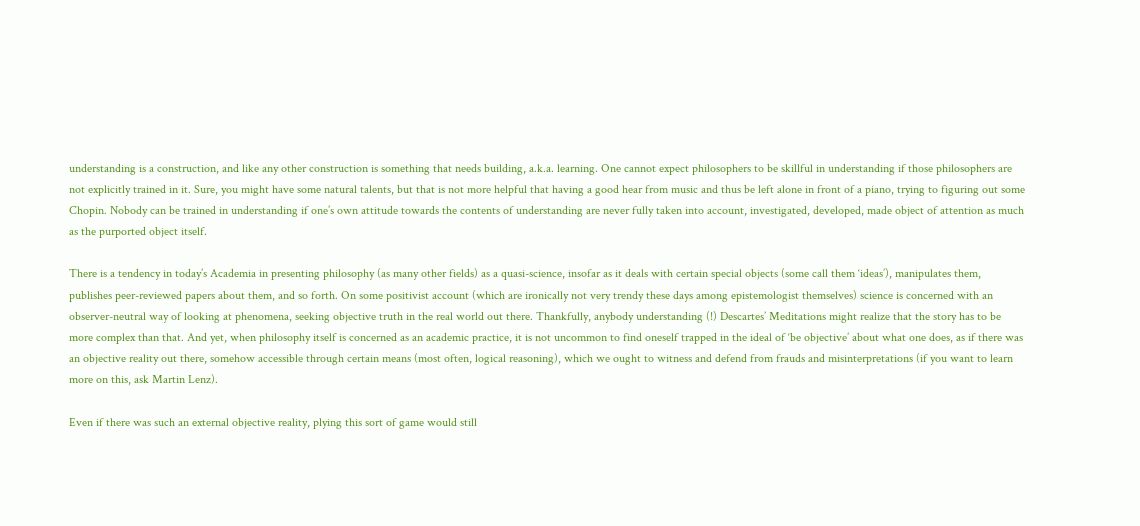understanding is a construction, and like any other construction is something that needs building, a.k.a. learning. One cannot expect philosophers to be skillful in understanding if those philosophers are not explicitly trained in it. Sure, you might have some natural talents, but that is not more helpful that having a good hear from music and thus be left alone in front of a piano, trying to figuring out some Chopin. Nobody can be trained in understanding if one’s own attitude towards the contents of understanding are never fully taken into account, investigated, developed, made object of attention as much as the purported object itself.

There is a tendency in today’s Academia in presenting philosophy (as many other fields) as a quasi-science, insofar as it deals with certain special objects (some call them ‘ideas’), manipulates them, publishes peer-reviewed papers about them, and so forth. On some positivist account (which are ironically not very trendy these days among epistemologist themselves) science is concerned with an observer-neutral way of looking at phenomena, seeking objective truth in the real world out there. Thankfully, anybody understanding (!) Descartes’ Meditations might realize that the story has to be more complex than that. And yet, when philosophy itself is concerned as an academic practice, it is not uncommon to find oneself trapped in the ideal of ‘be objective’ about what one does, as if there was an objective reality out there, somehow accessible through certain means (most often, logical reasoning), which we ought to witness and defend from frauds and misinterpretations (if you want to learn more on this, ask Martin Lenz).

Even if there was such an external objective reality, plying this sort of game would still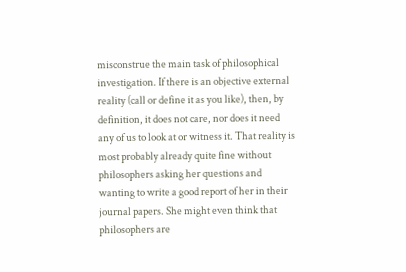misconstrue the main task of philosophical investigation. If there is an objective external reality (call or define it as you like), then, by definition, it does not care, nor does it need any of us to look at or witness it. That reality is most probably already quite fine without philosophers asking her questions and wanting to write a good report of her in their journal papers. She might even think that philosophers are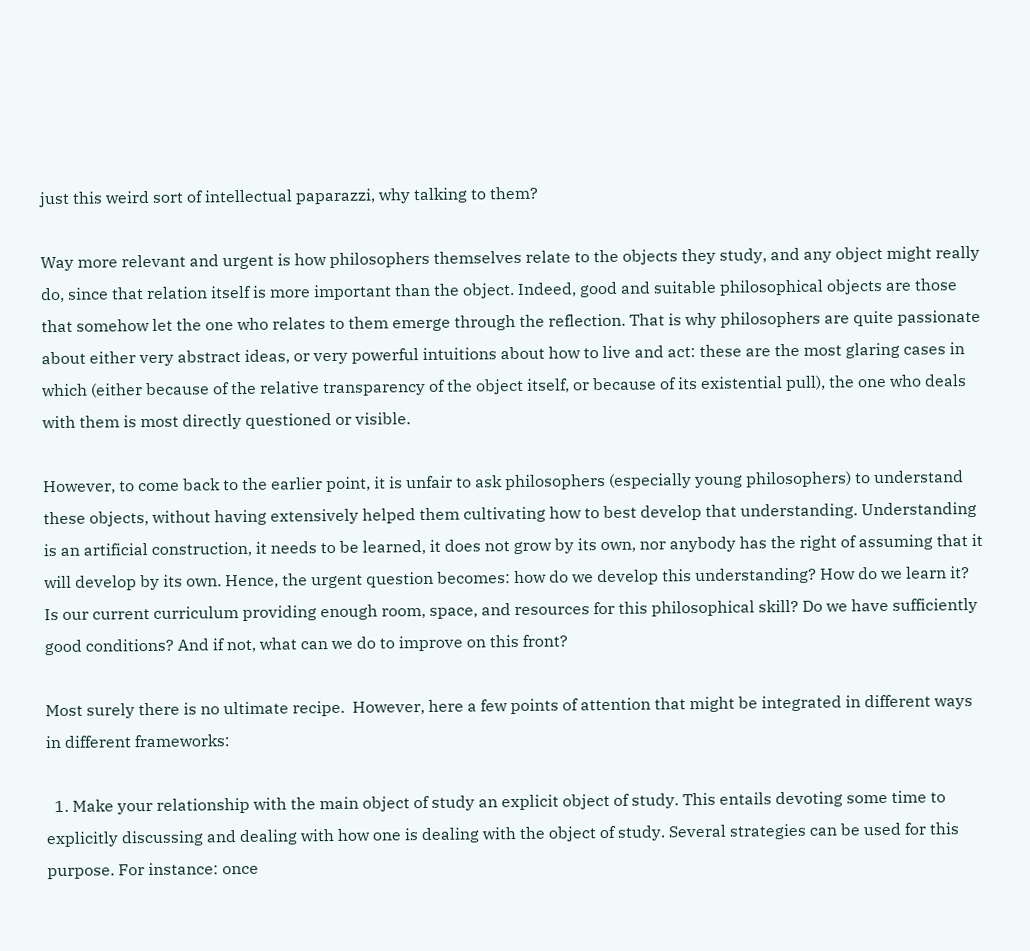just this weird sort of intellectual paparazzi, why talking to them?

Way more relevant and urgent is how philosophers themselves relate to the objects they study, and any object might really do, since that relation itself is more important than the object. Indeed, good and suitable philosophical objects are those that somehow let the one who relates to them emerge through the reflection. That is why philosophers are quite passionate about either very abstract ideas, or very powerful intuitions about how to live and act: these are the most glaring cases in which (either because of the relative transparency of the object itself, or because of its existential pull), the one who deals with them is most directly questioned or visible.

However, to come back to the earlier point, it is unfair to ask philosophers (especially young philosophers) to understand these objects, without having extensively helped them cultivating how to best develop that understanding. Understanding is an artificial construction, it needs to be learned, it does not grow by its own, nor anybody has the right of assuming that it will develop by its own. Hence, the urgent question becomes: how do we develop this understanding? How do we learn it? Is our current curriculum providing enough room, space, and resources for this philosophical skill? Do we have sufficiently good conditions? And if not, what can we do to improve on this front?

Most surely there is no ultimate recipe.  However, here a few points of attention that might be integrated in different ways in different frameworks:

  1. Make your relationship with the main object of study an explicit object of study. This entails devoting some time to explicitly discussing and dealing with how one is dealing with the object of study. Several strategies can be used for this purpose. For instance: once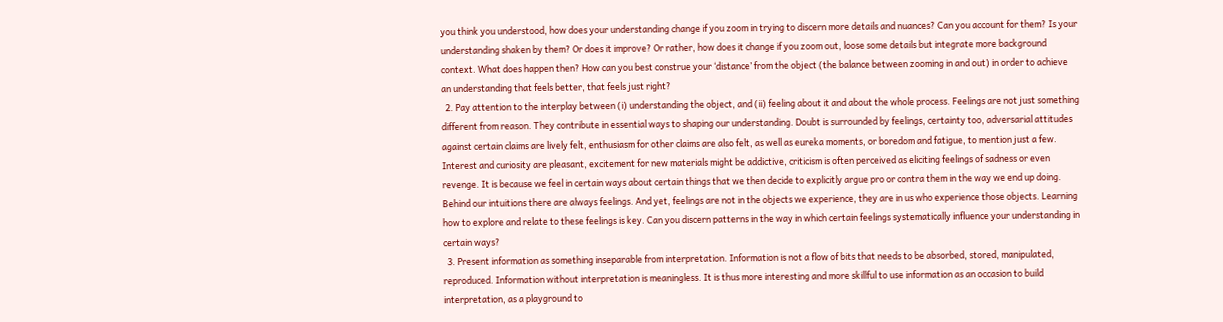you think you understood, how does your understanding change if you zoom in trying to discern more details and nuances? Can you account for them? Is your understanding shaken by them? Or does it improve? Or rather, how does it change if you zoom out, loose some details but integrate more background context. What does happen then? How can you best construe your ‘distance’ from the object (the balance between zooming in and out) in order to achieve an understanding that feels better, that feels just right?
  2. Pay attention to the interplay between (i) understanding the object, and (ii) feeling about it and about the whole process. Feelings are not just something different from reason. They contribute in essential ways to shaping our understanding. Doubt is surrounded by feelings, certainty too, adversarial attitudes against certain claims are lively felt, enthusiasm for other claims are also felt, as well as eureka moments, or boredom and fatigue, to mention just a few. Interest and curiosity are pleasant, excitement for new materials might be addictive, criticism is often perceived as eliciting feelings of sadness or even revenge. It is because we feel in certain ways about certain things that we then decide to explicitly argue pro or contra them in the way we end up doing. Behind our intuitions there are always feelings. And yet, feelings are not in the objects we experience, they are in us who experience those objects. Learning how to explore and relate to these feelings is key. Can you discern patterns in the way in which certain feelings systematically influence your understanding in certain ways?
  3. Present information as something inseparable from interpretation. Information is not a flow of bits that needs to be absorbed, stored, manipulated, reproduced. Information without interpretation is meaningless. It is thus more interesting and more skillful to use information as an occasion to build interpretation, as a playground to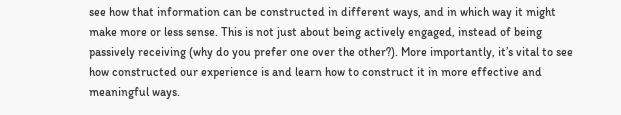see how that information can be constructed in different ways, and in which way it might make more or less sense. This is not just about being actively engaged, instead of being passively receiving (why do you prefer one over the other?). More importantly, it’s vital to see how constructed our experience is and learn how to construct it in more effective and meaningful ways.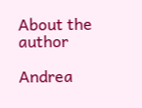About the author

Andrea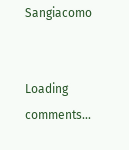Sangiacomo


Loading comments...